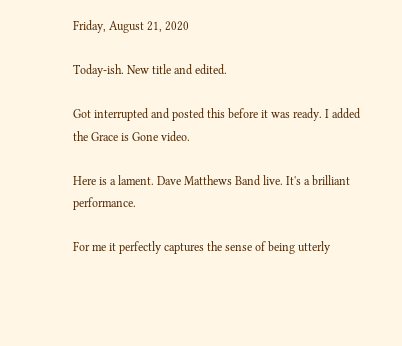Friday, August 21, 2020

Today-ish. New title and edited.

Got interrupted and posted this before it was ready. I added the Grace is Gone video.

Here is a lament. Dave Matthews Band live. It's a brilliant performance.

For me it perfectly captures the sense of being utterly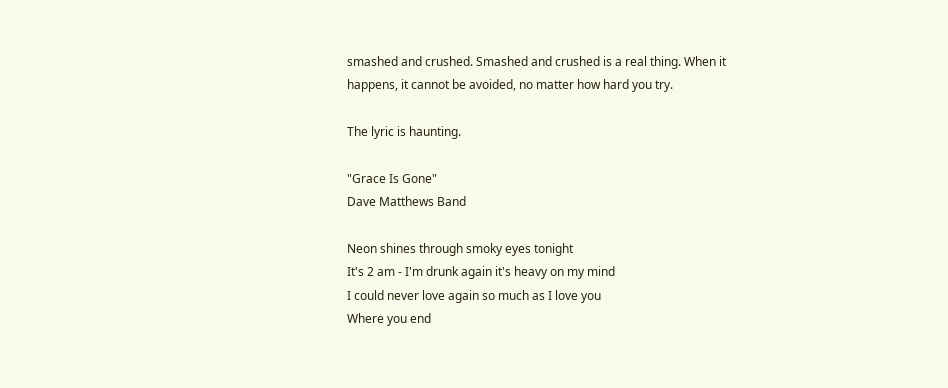smashed and crushed. Smashed and crushed is a real thing. When it happens, it cannot be avoided, no matter how hard you try.

The lyric is haunting.

"Grace Is Gone"
Dave Matthews Band

Neon shines through smoky eyes tonight
It's 2 am - I'm drunk again it's heavy on my mind
I could never love again so much as I love you
Where you end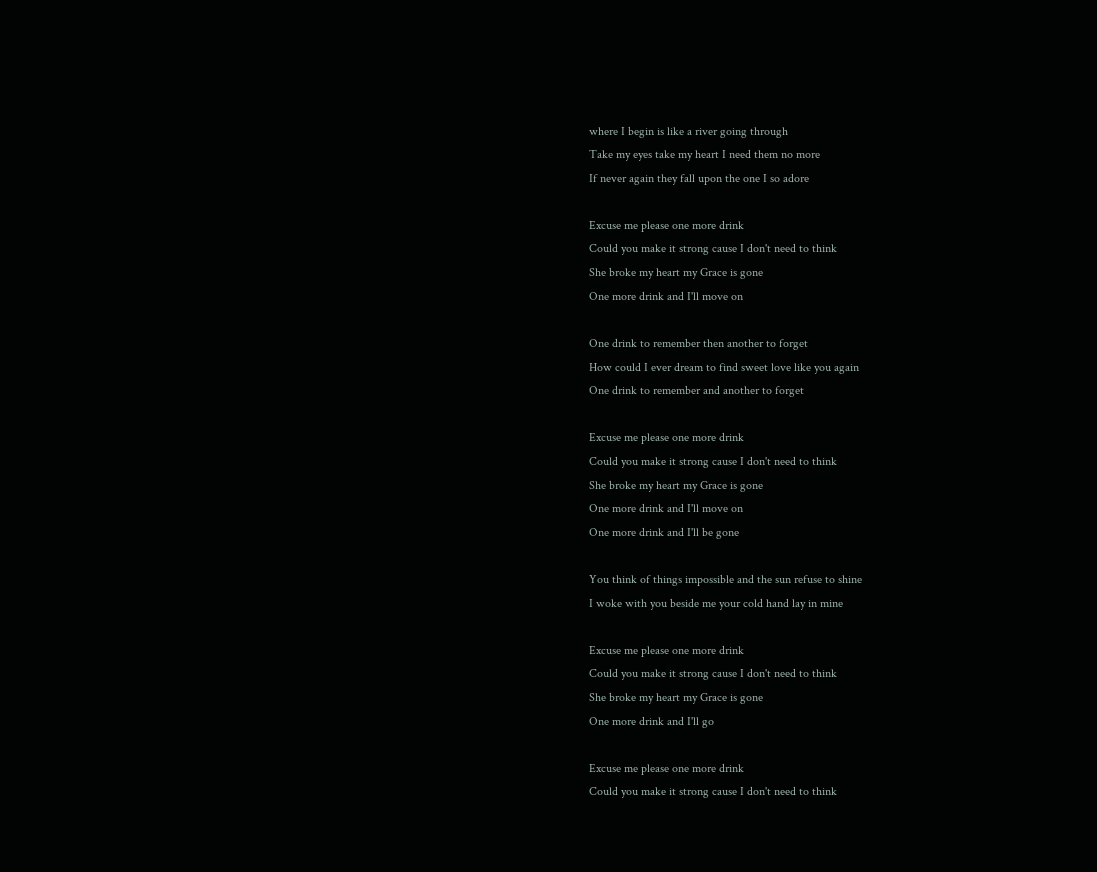where I begin is like a river going through
Take my eyes take my heart I need them no more
If never again they fall upon the one I so adore

Excuse me please one more drink
Could you make it strong cause I don't need to think
She broke my heart my Grace is gone
One more drink and I'll move on

One drink to remember then another to forget
How could I ever dream to find sweet love like you again
One drink to remember and another to forget

Excuse me please one more drink
Could you make it strong cause I don't need to think
She broke my heart my Grace is gone
One more drink and I'll move on
One more drink and I'll be gone

You think of things impossible and the sun refuse to shine
I woke with you beside me your cold hand lay in mine

Excuse me please one more drink
Could you make it strong cause I don't need to think
She broke my heart my Grace is gone
One more drink and I'll go

Excuse me please one more drink
Could you make it strong cause I don't need to think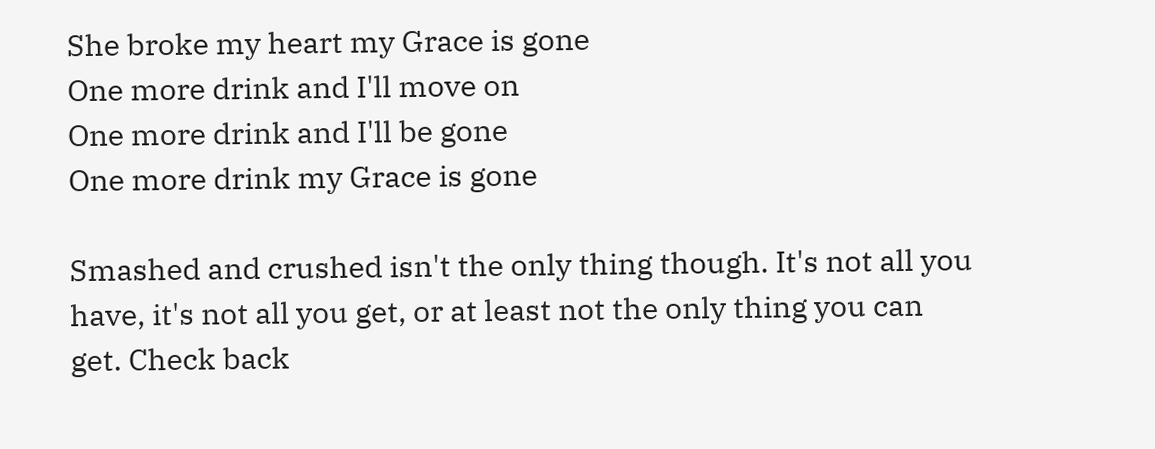She broke my heart my Grace is gone
One more drink and I'll move on
One more drink and I'll be gone
One more drink my Grace is gone

Smashed and crushed isn't the only thing though. It's not all you have, it's not all you get, or at least not the only thing you can get. Check back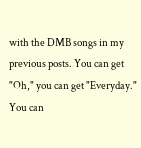with the DMB songs in my previous posts. You can get "Oh," you can get "Everyday." You can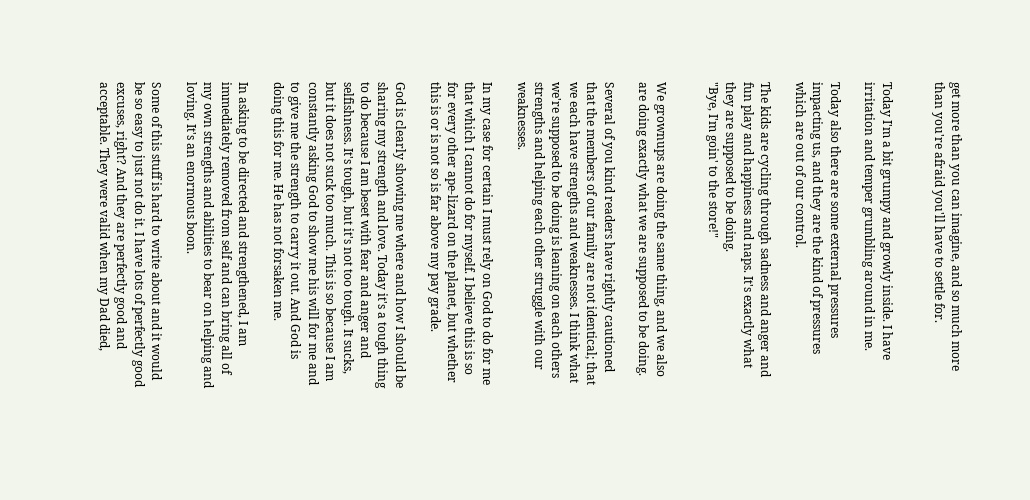get more than you can imagine, and so much more than you're afraid you'll have to settle for.


Today I'm a bit grumpy and growly inside. I have irritation and temper grumbling around in me.

Today also there are some external pressures impacting us, and they are the kind of pressures which are out of our control.

The kids are cycling through sadness and anger and fun play and happiness and naps. It's exactly what they are supposed to be doing.
"Bye, I'm goin' to the store!"


We grownups are doing the same thing, and we also are doing exactly what we are supposed to be doing.

Several of you kind readers have rightly cautioned that the members of our family are not identical; that we each have strengths and weaknesses. I think what we're supposed to be doing is leaning on each others strengths and helping each other struggle with our weaknesses.

In my case for certain I must rely on God to do for me that which I cannot do for myself. I believe this is so for every other ape-lizard on the planet, but whether this is or is not so is far above my pay grade.

God is clearly showing me where and how I should be sharing my strength and love. Today it's a tough thing to do because I am beset with fear and anger and selfishness. It's tough, but it's not too tough. It sucks, but it does not suck too much. This is so because I am constantly asking God to show me his will for me and to give me the strength to carry it out. And God is doing this for me. He has not forsaken me.

In asking to be directed and strengthened, I am immediately removed from self and can bring all of my own strengths and abilities to bear on helping and loving. It's an enormous boon.

Some of this stuff is hard to write about and it would be so easy to just not do it. I have lots of perfectly good excuses, right? And they are perfectly good and acceptable. They were valid when my Dad died,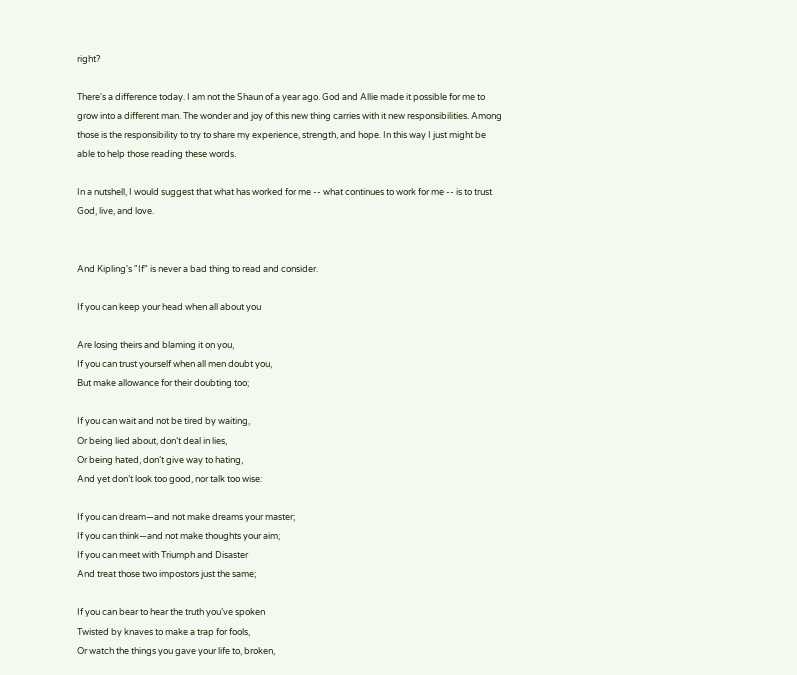right?

There's a difference today. I am not the Shaun of a year ago. God and Allie made it possible for me to grow into a different man. The wonder and joy of this new thing carries with it new responsibilities. Among those is the responsibility to try to share my experience, strength, and hope. In this way I just might be able to help those reading these words.

In a nutshell, I would suggest that what has worked for me -- what continues to work for me -- is to trust God, live, and love.


And Kipling's "If" is never a bad thing to read and consider.

If you can keep your head when all about you

Are losing theirs and blaming it on you,
If you can trust yourself when all men doubt you,
But make allowance for their doubting too;

If you can wait and not be tired by waiting,
Or being lied about, don’t deal in lies,
Or being hated, don’t give way to hating,
And yet don’t look too good, nor talk too wise:

If you can dream—and not make dreams your master;
If you can think—and not make thoughts your aim;
If you can meet with Triumph and Disaster
And treat those two impostors just the same;

If you can bear to hear the truth you’ve spoken
Twisted by knaves to make a trap for fools,
Or watch the things you gave your life to, broken,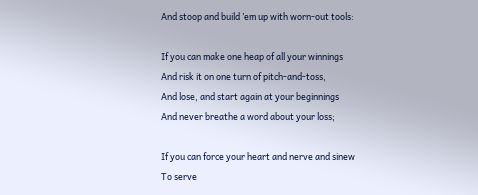And stoop and build ’em up with worn-out tools:

If you can make one heap of all your winnings
And risk it on one turn of pitch-and-toss,
And lose, and start again at your beginnings
And never breathe a word about your loss;

If you can force your heart and nerve and sinew
To serve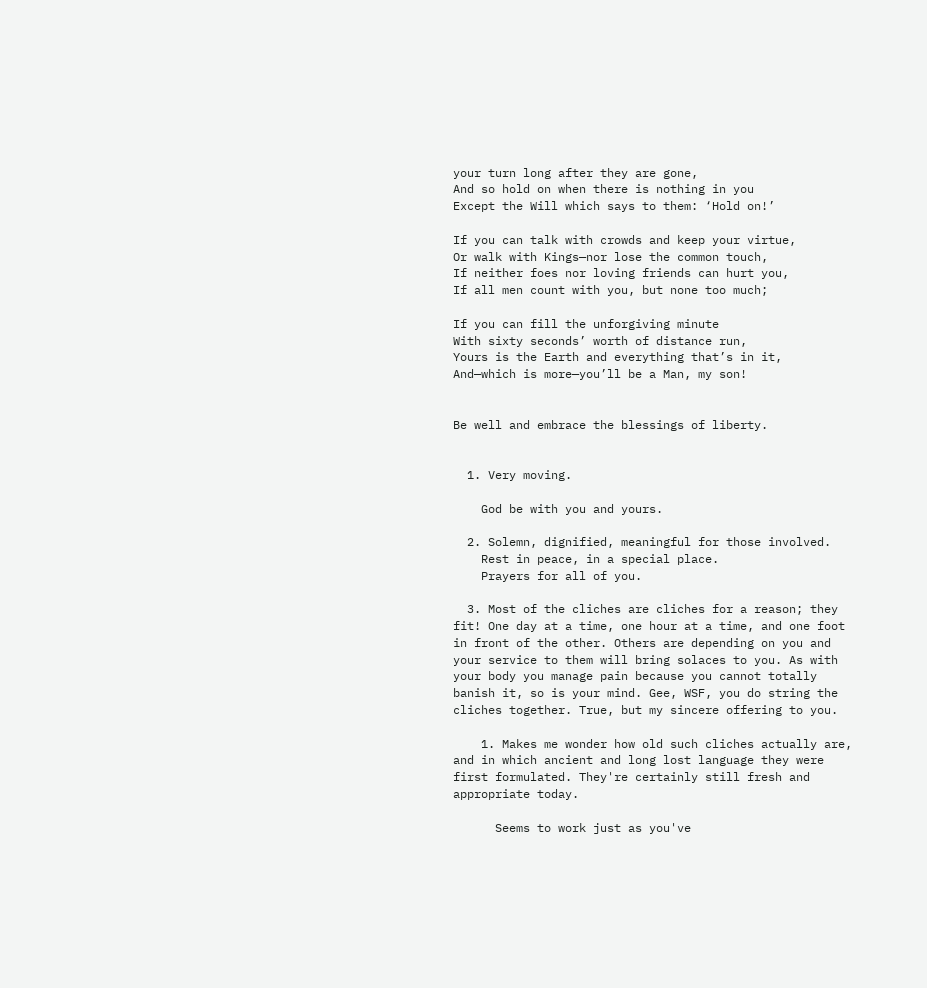your turn long after they are gone,
And so hold on when there is nothing in you
Except the Will which says to them: ‘Hold on!’

If you can talk with crowds and keep your virtue,
Or walk with Kings—nor lose the common touch,
If neither foes nor loving friends can hurt you,
If all men count with you, but none too much;

If you can fill the unforgiving minute
With sixty seconds’ worth of distance run,
Yours is the Earth and everything that’s in it,
And—which is more—you’ll be a Man, my son!


Be well and embrace the blessings of liberty.


  1. Very moving.

    God be with you and yours.

  2. Solemn, dignified, meaningful for those involved.
    Rest in peace, in a special place.
    Prayers for all of you.

  3. Most of the cliches are cliches for a reason; they fit! One day at a time, one hour at a time, and one foot in front of the other. Others are depending on you and your service to them will bring solaces to you. As with your body you manage pain because you cannot totally banish it, so is your mind. Gee, WSF, you do string the cliches together. True, but my sincere offering to you.

    1. Makes me wonder how old such cliches actually are, and in which ancient and long lost language they were first formulated. They're certainly still fresh and appropriate today.

      Seems to work just as you've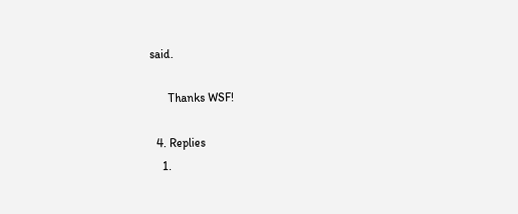said.

      Thanks WSF!

  4. Replies
    1.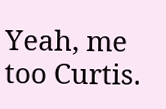Yeah, me too Curtis.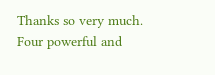Thanks so very much. Four powerful and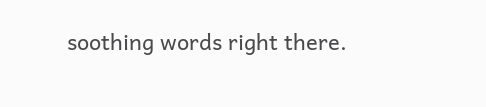soothing words right there.